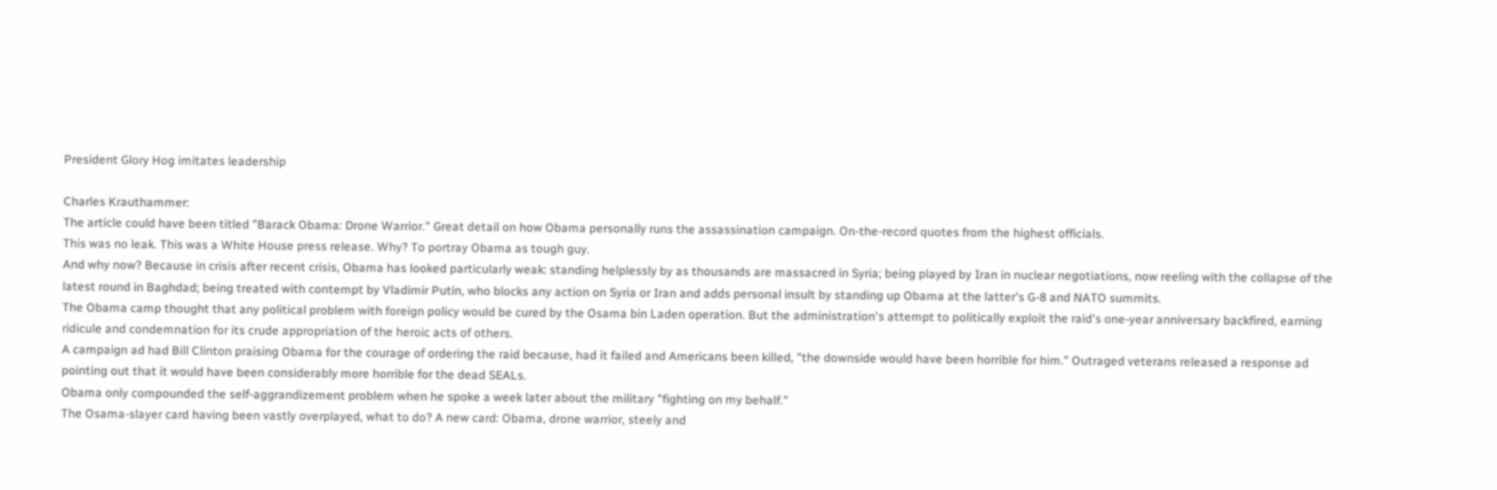President Glory Hog imitates leadership

Charles Krauthammer:
The article could have been titled "Barack Obama: Drone Warrior." Great detail on how Obama personally runs the assassination campaign. On-the-record quotes from the highest officials.
This was no leak. This was a White House press release. Why? To portray Obama as tough guy.
And why now? Because in crisis after recent crisis, Obama has looked particularly weak: standing helplessly by as thousands are massacred in Syria; being played by Iran in nuclear negotiations, now reeling with the collapse of the latest round in Baghdad; being treated with contempt by Vladimir Putin, who blocks any action on Syria or Iran and adds personal insult by standing up Obama at the latter's G-8 and NATO summits.
The Obama camp thought that any political problem with foreign policy would be cured by the Osama bin Laden operation. But the administration's attempt to politically exploit the raid's one-year anniversary backfired, earning ridicule and condemnation for its crude appropriation of the heroic acts of others.
A campaign ad had Bill Clinton praising Obama for the courage of ordering the raid because, had it failed and Americans been killed, "the downside would have been horrible for him." Outraged veterans released a response ad pointing out that it would have been considerably more horrible for the dead SEALs.
Obama only compounded the self-aggrandizement problem when he spoke a week later about the military "fighting on my behalf."
The Osama-slayer card having been vastly overplayed, what to do? A new card: Obama, drone warrior, steely and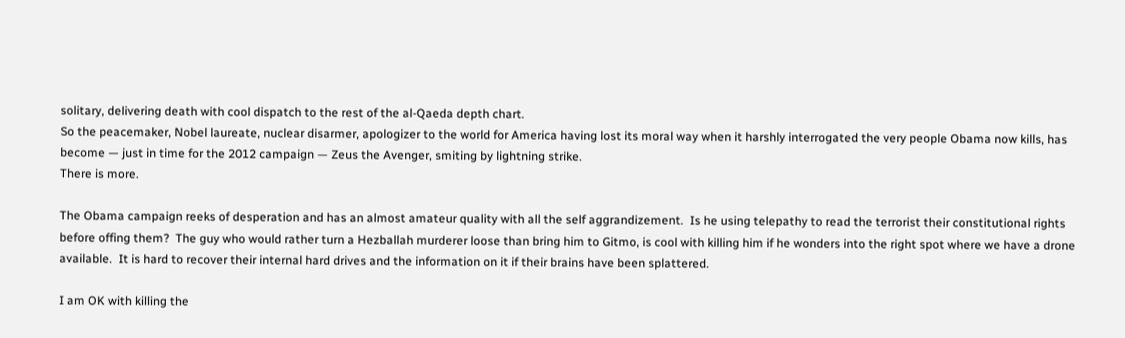solitary, delivering death with cool dispatch to the rest of the al-Qaeda depth chart.
So the peacemaker, Nobel laureate, nuclear disarmer, apologizer to the world for America having lost its moral way when it harshly interrogated the very people Obama now kills, has become — just in time for the 2012 campaign — Zeus the Avenger, smiting by lightning strike.
There is more.

The Obama campaign reeks of desperation and has an almost amateur quality with all the self aggrandizement.  Is he using telepathy to read the terrorist their constitutional rights before offing them?  The guy who would rather turn a Hezballah murderer loose than bring him to Gitmo, is cool with killing him if he wonders into the right spot where we have a drone available.  It is hard to recover their internal hard drives and the information on it if their brains have been splattered.

I am OK with killing the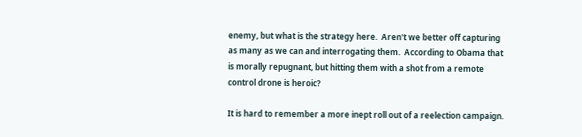enemy, but what is the strategy here.  Aren't we better off capturing as many as we can and interrogating them.  According to Obama that is morally repugnant, but hitting them with a shot from a remote control drone is heroic?

It is hard to remember a more inept roll out of a reelection campaign.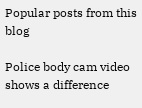Popular posts from this blog

Police body cam video shows a difference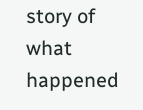story of what happened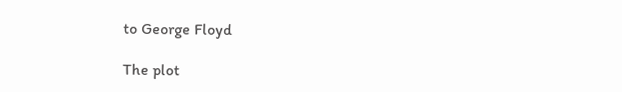to George Floyd

The plot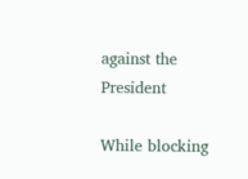against the President

While blocking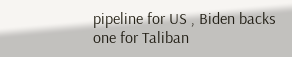pipeline for US , Biden backs one for Taliban